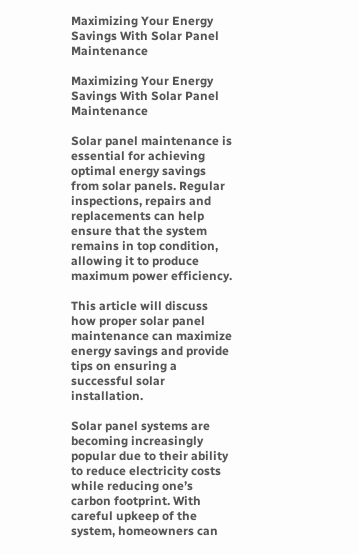Maximizing Your Energy Savings With Solar Panel Maintenance

Maximizing Your Energy Savings With Solar Panel Maintenance

Solar panel maintenance is essential for achieving optimal energy savings from solar panels. Regular inspections, repairs and replacements can help ensure that the system remains in top condition, allowing it to produce maximum power efficiency.

This article will discuss how proper solar panel maintenance can maximize energy savings and provide tips on ensuring a successful solar installation.

Solar panel systems are becoming increasingly popular due to their ability to reduce electricity costs while reducing one’s carbon footprint. With careful upkeep of the system, homeowners can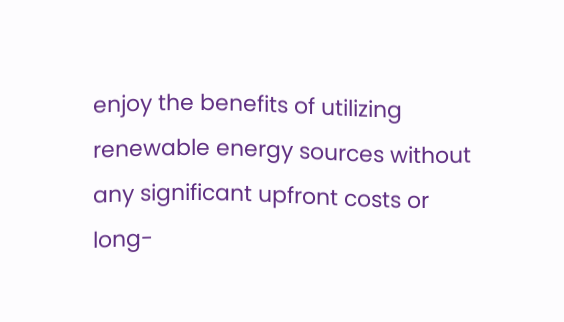enjoy the benefits of utilizing renewable energy sources without any significant upfront costs or long-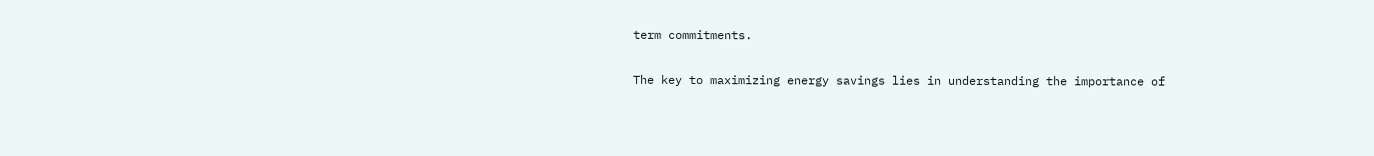term commitments.

The key to maximizing energy savings lies in understanding the importance of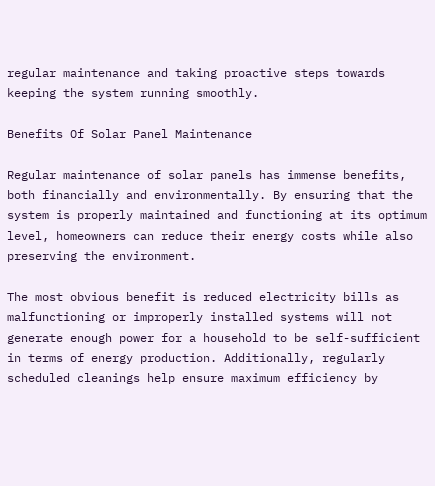regular maintenance and taking proactive steps towards keeping the system running smoothly.

Benefits Of Solar Panel Maintenance

Regular maintenance of solar panels has immense benefits, both financially and environmentally. By ensuring that the system is properly maintained and functioning at its optimum level, homeowners can reduce their energy costs while also preserving the environment.

The most obvious benefit is reduced electricity bills as malfunctioning or improperly installed systems will not generate enough power for a household to be self-sufficient in terms of energy production. Additionally, regularly scheduled cleanings help ensure maximum efficiency by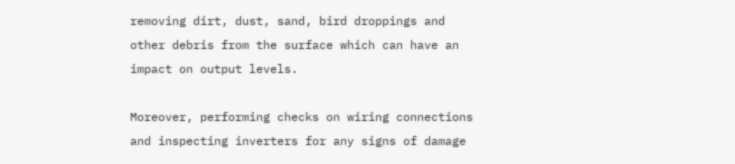removing dirt, dust, sand, bird droppings and other debris from the surface which can have an impact on output levels.

Moreover, performing checks on wiring connections and inspecting inverters for any signs of damage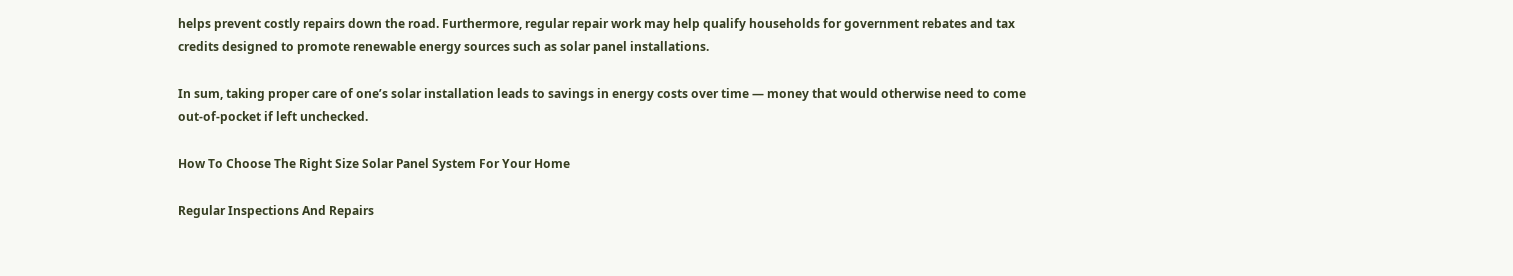helps prevent costly repairs down the road. Furthermore, regular repair work may help qualify households for government rebates and tax credits designed to promote renewable energy sources such as solar panel installations.

In sum, taking proper care of one’s solar installation leads to savings in energy costs over time — money that would otherwise need to come out-of-pocket if left unchecked.

How To Choose The Right Size Solar Panel System For Your Home

Regular Inspections And Repairs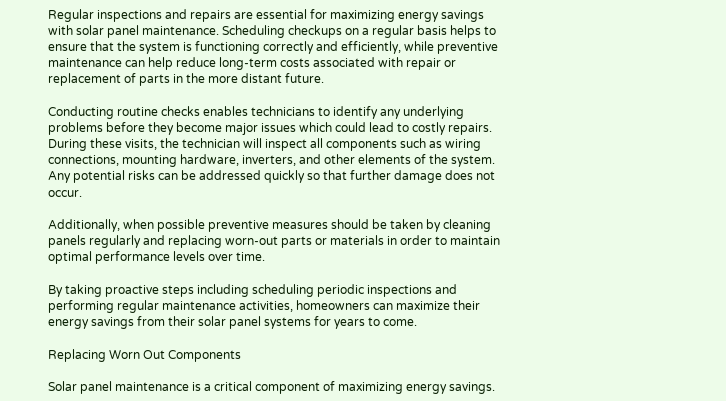Regular inspections and repairs are essential for maximizing energy savings with solar panel maintenance. Scheduling checkups on a regular basis helps to ensure that the system is functioning correctly and efficiently, while preventive maintenance can help reduce long-term costs associated with repair or replacement of parts in the more distant future.

Conducting routine checks enables technicians to identify any underlying problems before they become major issues which could lead to costly repairs. During these visits, the technician will inspect all components such as wiring connections, mounting hardware, inverters, and other elements of the system. Any potential risks can be addressed quickly so that further damage does not occur.

Additionally, when possible preventive measures should be taken by cleaning panels regularly and replacing worn-out parts or materials in order to maintain optimal performance levels over time.

By taking proactive steps including scheduling periodic inspections and performing regular maintenance activities, homeowners can maximize their energy savings from their solar panel systems for years to come.

Replacing Worn Out Components

Solar panel maintenance is a critical component of maximizing energy savings.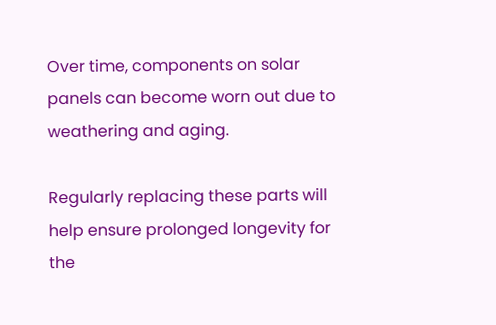Over time, components on solar panels can become worn out due to weathering and aging.

Regularly replacing these parts will help ensure prolonged longevity for the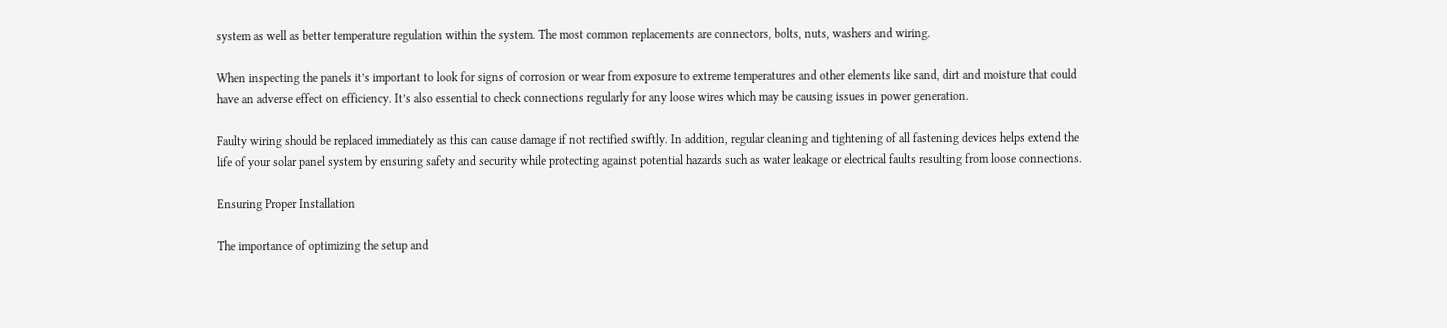system as well as better temperature regulation within the system. The most common replacements are connectors, bolts, nuts, washers and wiring.

When inspecting the panels it’s important to look for signs of corrosion or wear from exposure to extreme temperatures and other elements like sand, dirt and moisture that could have an adverse effect on efficiency. It’s also essential to check connections regularly for any loose wires which may be causing issues in power generation.

Faulty wiring should be replaced immediately as this can cause damage if not rectified swiftly. In addition, regular cleaning and tightening of all fastening devices helps extend the life of your solar panel system by ensuring safety and security while protecting against potential hazards such as water leakage or electrical faults resulting from loose connections.

Ensuring Proper Installation

The importance of optimizing the setup and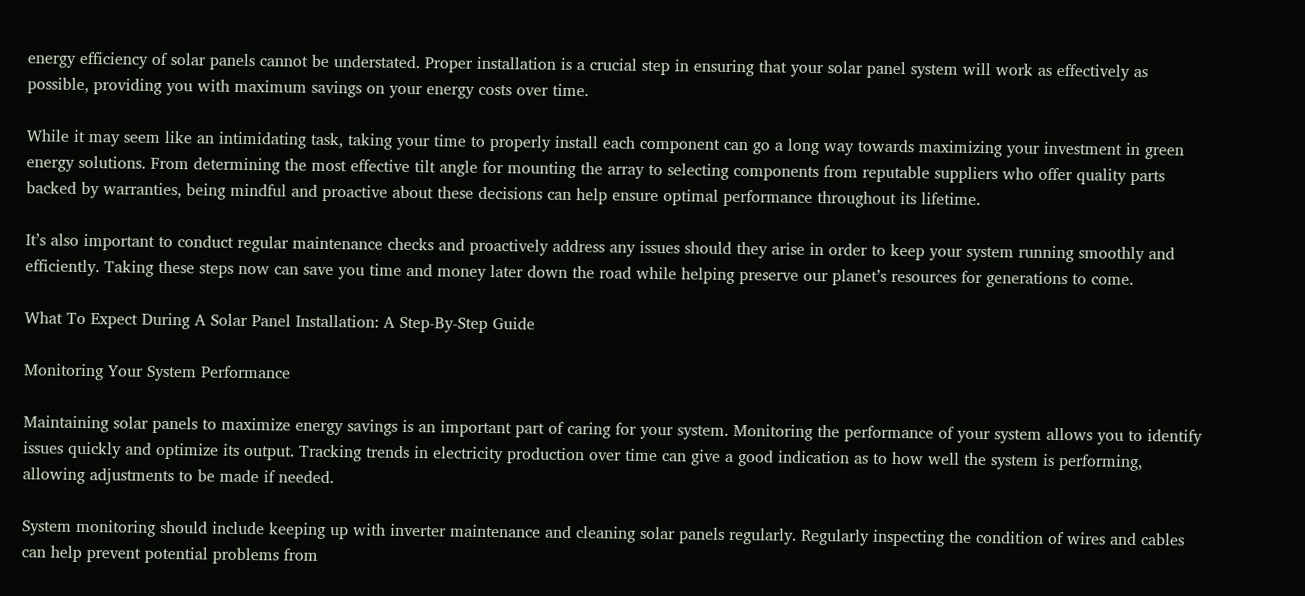energy efficiency of solar panels cannot be understated. Proper installation is a crucial step in ensuring that your solar panel system will work as effectively as possible, providing you with maximum savings on your energy costs over time.

While it may seem like an intimidating task, taking your time to properly install each component can go a long way towards maximizing your investment in green energy solutions. From determining the most effective tilt angle for mounting the array to selecting components from reputable suppliers who offer quality parts backed by warranties, being mindful and proactive about these decisions can help ensure optimal performance throughout its lifetime.

It’s also important to conduct regular maintenance checks and proactively address any issues should they arise in order to keep your system running smoothly and efficiently. Taking these steps now can save you time and money later down the road while helping preserve our planet’s resources for generations to come.

What To Expect During A Solar Panel Installation: A Step-By-Step Guide

Monitoring Your System Performance

Maintaining solar panels to maximize energy savings is an important part of caring for your system. Monitoring the performance of your system allows you to identify issues quickly and optimize its output. Tracking trends in electricity production over time can give a good indication as to how well the system is performing, allowing adjustments to be made if needed.

System monitoring should include keeping up with inverter maintenance and cleaning solar panels regularly. Regularly inspecting the condition of wires and cables can help prevent potential problems from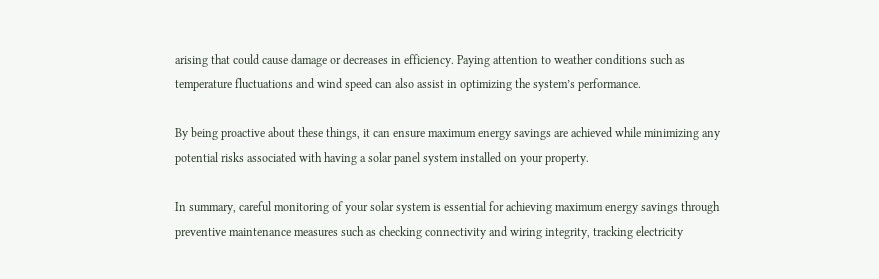arising that could cause damage or decreases in efficiency. Paying attention to weather conditions such as temperature fluctuations and wind speed can also assist in optimizing the system’s performance.

By being proactive about these things, it can ensure maximum energy savings are achieved while minimizing any potential risks associated with having a solar panel system installed on your property.

In summary, careful monitoring of your solar system is essential for achieving maximum energy savings through preventive maintenance measures such as checking connectivity and wiring integrity, tracking electricity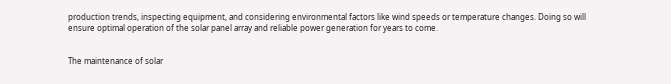production trends, inspecting equipment, and considering environmental factors like wind speeds or temperature changes. Doing so will ensure optimal operation of the solar panel array and reliable power generation for years to come.


The maintenance of solar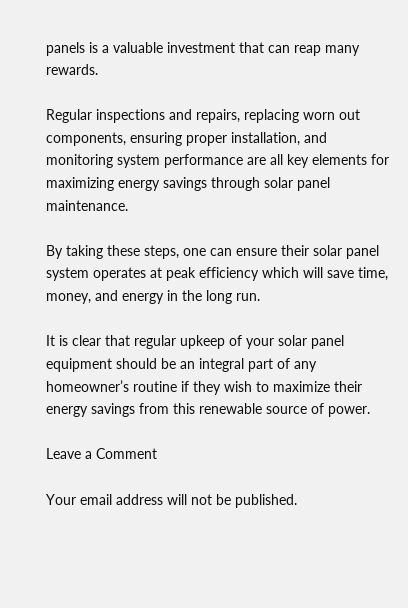panels is a valuable investment that can reap many rewards.

Regular inspections and repairs, replacing worn out components, ensuring proper installation, and monitoring system performance are all key elements for maximizing energy savings through solar panel maintenance.

By taking these steps, one can ensure their solar panel system operates at peak efficiency which will save time, money, and energy in the long run.

It is clear that regular upkeep of your solar panel equipment should be an integral part of any homeowner’s routine if they wish to maximize their energy savings from this renewable source of power.

Leave a Comment

Your email address will not be published.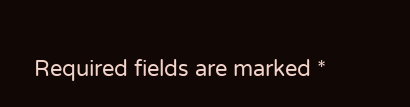Required fields are marked *